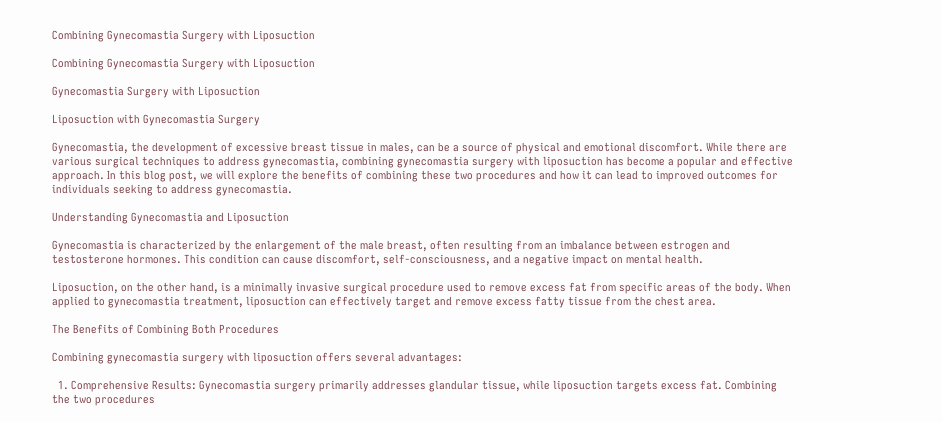Combining Gynecomastia Surgery with Liposuction

Combining Gynecomastia Surgery with Liposuction

Gynecomastia Surgery with Liposuction

Liposuction with Gynecomastia Surgery

Gynecomastia, the development of excessive breast tissue in males, can be a source of physical and emotional discomfort. While there are various surgical techniques to address gynecomastia, combining gynecomastia surgery with liposuction has become a popular and effective approach. In this blog post, we will explore the benefits of combining these two procedures and how it can lead to improved outcomes for individuals seeking to address gynecomastia.

Understanding Gynecomastia and Liposuction

Gynecomastia is characterized by the enlargement of the male breast, often resulting from an imbalance between estrogen and testosterone hormones. This condition can cause discomfort, self-consciousness, and a negative impact on mental health.

Liposuction, on the other hand, is a minimally invasive surgical procedure used to remove excess fat from specific areas of the body. When applied to gynecomastia treatment, liposuction can effectively target and remove excess fatty tissue from the chest area.

The Benefits of Combining Both Procedures

Combining gynecomastia surgery with liposuction offers several advantages:

  1. Comprehensive Results: Gynecomastia surgery primarily addresses glandular tissue, while liposuction targets excess fat. Combining the two procedures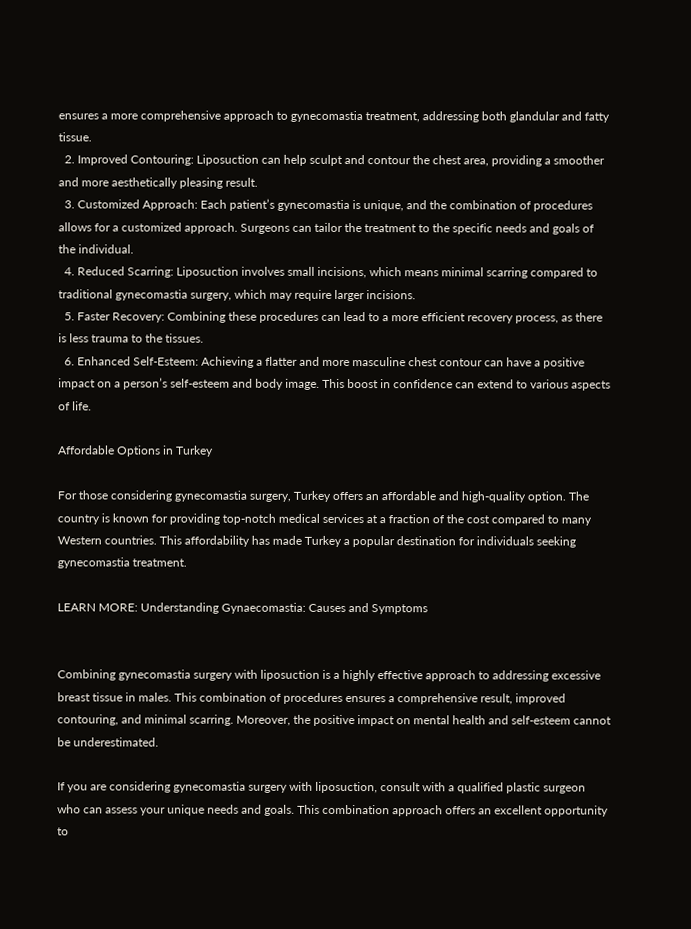ensures a more comprehensive approach to gynecomastia treatment, addressing both glandular and fatty tissue.
  2. Improved Contouring: Liposuction can help sculpt and contour the chest area, providing a smoother and more aesthetically pleasing result.
  3. Customized Approach: Each patient’s gynecomastia is unique, and the combination of procedures allows for a customized approach. Surgeons can tailor the treatment to the specific needs and goals of the individual.
  4. Reduced Scarring: Liposuction involves small incisions, which means minimal scarring compared to traditional gynecomastia surgery, which may require larger incisions.
  5. Faster Recovery: Combining these procedures can lead to a more efficient recovery process, as there is less trauma to the tissues.
  6. Enhanced Self-Esteem: Achieving a flatter and more masculine chest contour can have a positive impact on a person’s self-esteem and body image. This boost in confidence can extend to various aspects of life.

Affordable Options in Turkey

For those considering gynecomastia surgery, Turkey offers an affordable and high-quality option. The country is known for providing top-notch medical services at a fraction of the cost compared to many Western countries. This affordability has made Turkey a popular destination for individuals seeking gynecomastia treatment.

LEARN MORE: Understanding Gynaecomastia: Causes and Symptoms


Combining gynecomastia surgery with liposuction is a highly effective approach to addressing excessive breast tissue in males. This combination of procedures ensures a comprehensive result, improved contouring, and minimal scarring. Moreover, the positive impact on mental health and self-esteem cannot be underestimated.

If you are considering gynecomastia surgery with liposuction, consult with a qualified plastic surgeon who can assess your unique needs and goals. This combination approach offers an excellent opportunity to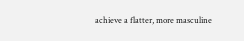achieve a flatter, more masculine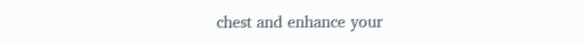chest and enhance your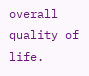overall quality of life.